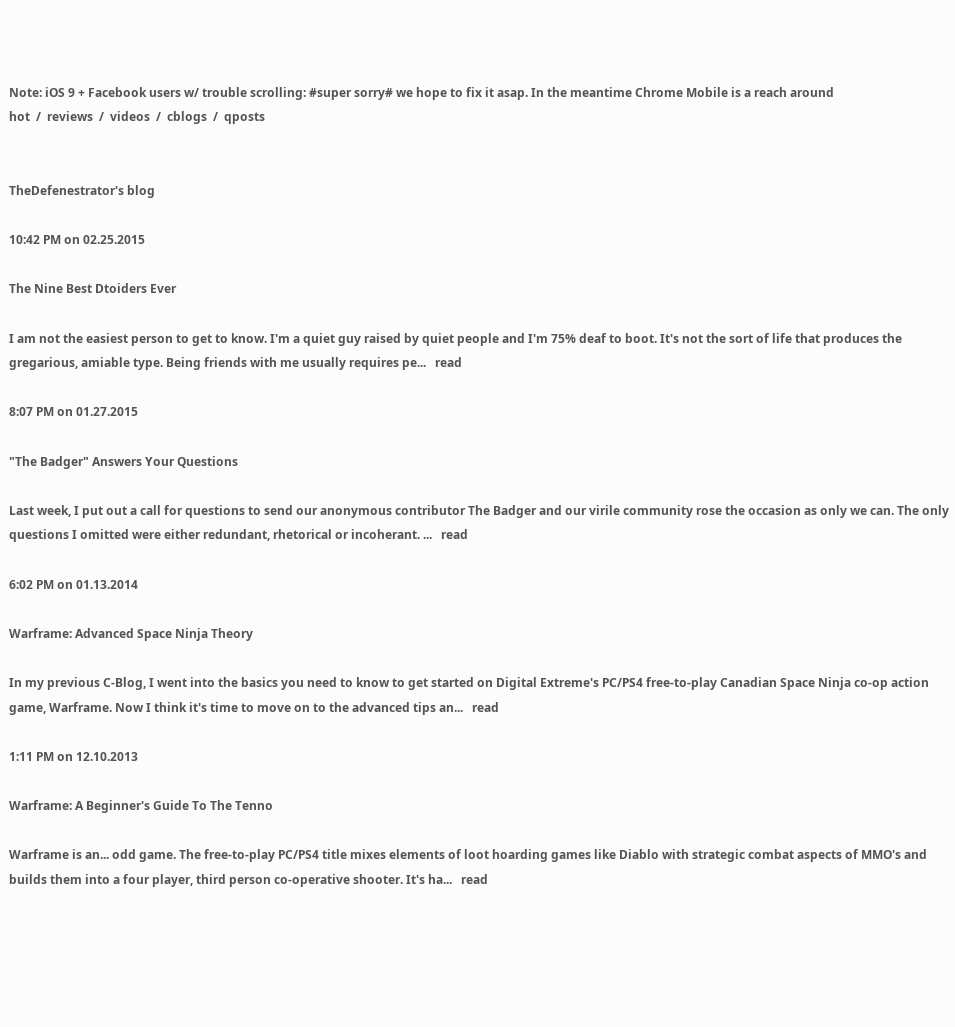Note: iOS 9 + Facebook users w/ trouble scrolling: #super sorry# we hope to fix it asap. In the meantime Chrome Mobile is a reach around
hot  /  reviews  /  videos  /  cblogs  /  qposts


TheDefenestrator's blog

10:42 PM on 02.25.2015

The Nine Best Dtoiders Ever

I am not the easiest person to get to know. I'm a quiet guy raised by quiet people and I'm 75% deaf to boot. It's not the sort of life that produces the gregarious, amiable type. Being friends with me usually requires pe...   read

8:07 PM on 01.27.2015

"The Badger" Answers Your Questions

Last week, I put out a call for questions to send our anonymous contributor The Badger and our virile community rose the occasion as only we can. The only questions I omitted were either redundant, rhetorical or incoherant. ...   read

6:02 PM on 01.13.2014

Warframe: Advanced Space Ninja Theory

In my previous C-Blog, I went into the basics you need to know to get started on Digital Extreme's PC/PS4 free-to-play Canadian Space Ninja co-op action game, Warframe. Now I think it's time to move on to the advanced tips an...   read

1:11 PM on 12.10.2013

Warframe: A Beginner's Guide To The Tenno

Warframe is an... odd game. The free-to-play PC/PS4 title mixes elements of loot hoarding games like Diablo with strategic combat aspects of MMO's and builds them into a four player, third person co-operative shooter. It's ha...   read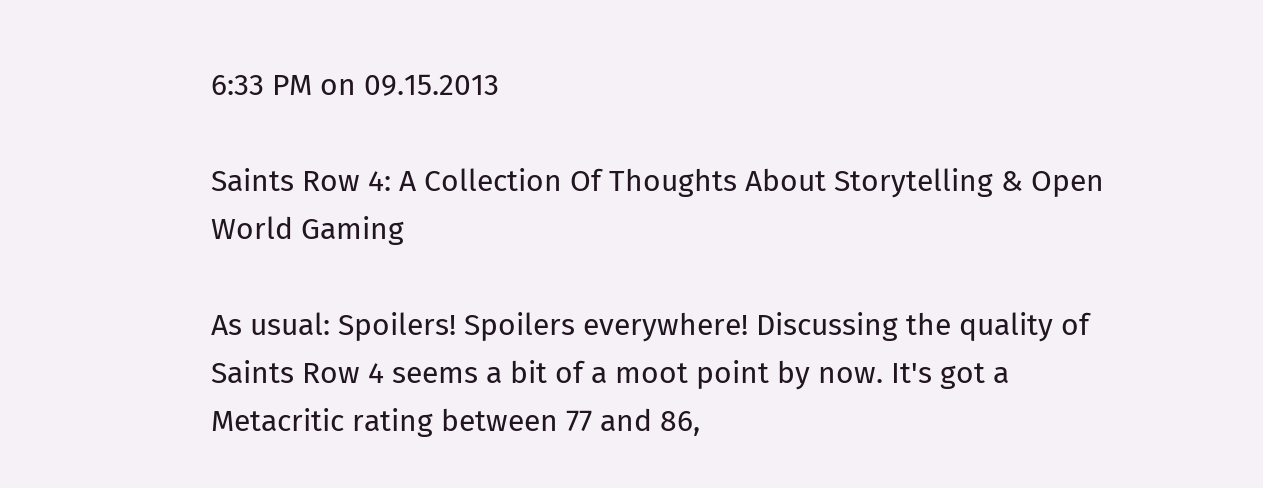6:33 PM on 09.15.2013

Saints Row 4: A Collection Of Thoughts About Storytelling & Open World Gaming

As usual: Spoilers! Spoilers everywhere! Discussing the quality of Saints Row 4 seems a bit of a moot point by now. It's got a Metacritic rating between 77 and 86,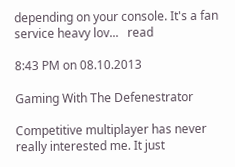depending on your console. It's a fan service heavy lov...   read

8:43 PM on 08.10.2013

Gaming With The Defenestrator

Competitive multiplayer has never really interested me. It just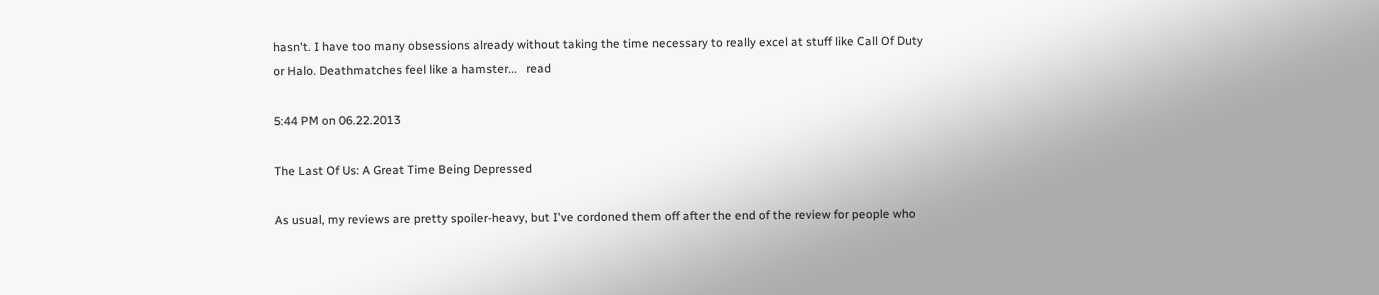hasn't. I have too many obsessions already without taking the time necessary to really excel at stuff like Call Of Duty or Halo. Deathmatches feel like a hamster...   read

5:44 PM on 06.22.2013

The Last Of Us: A Great Time Being Depressed

As usual, my reviews are pretty spoiler-heavy, but I've cordoned them off after the end of the review for people who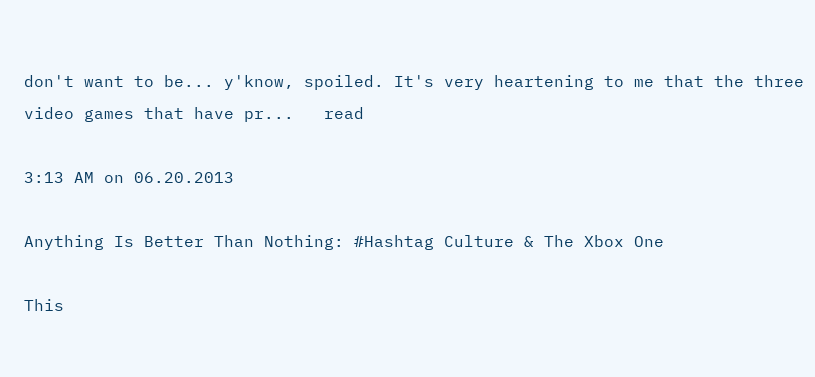don't want to be... y'know, spoiled. It's very heartening to me that the three video games that have pr...   read

3:13 AM on 06.20.2013

Anything Is Better Than Nothing: #Hashtag Culture & The Xbox One

This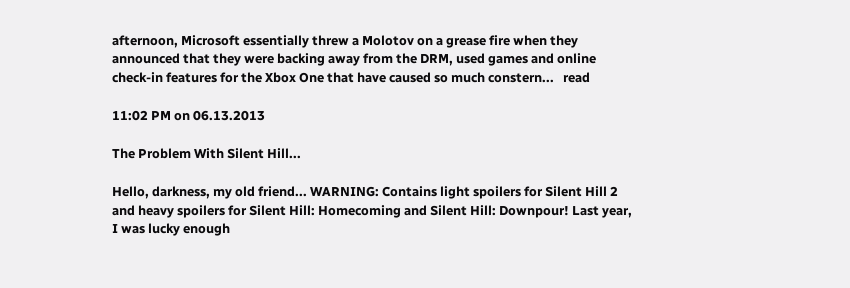afternoon, Microsoft essentially threw a Molotov on a grease fire when they announced that they were backing away from the DRM, used games and online check-in features for the Xbox One that have caused so much constern...   read

11:02 PM on 06.13.2013

The Problem With Silent Hill...

Hello, darkness, my old friend... WARNING: Contains light spoilers for Silent Hill 2 and heavy spoilers for Silent Hill: Homecoming and Silent Hill: Downpour! Last year, I was lucky enough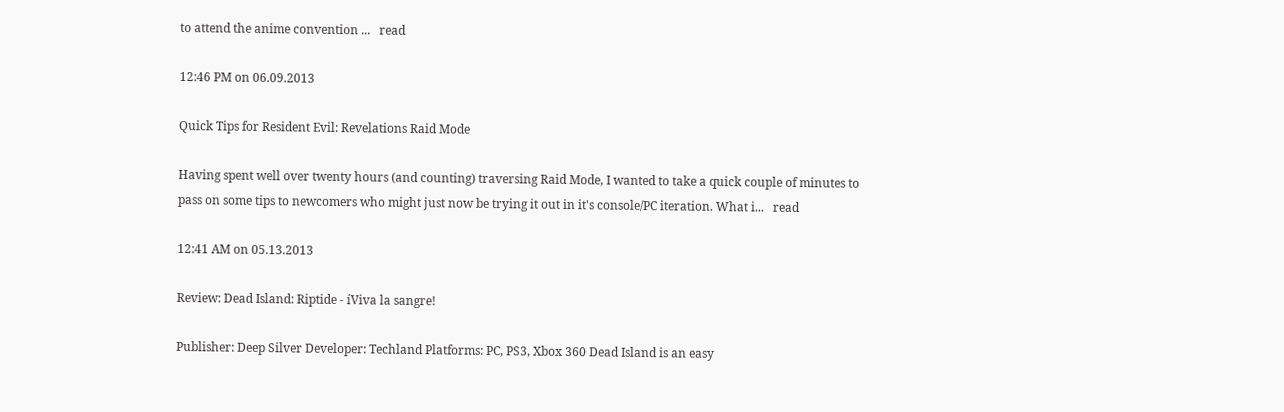to attend the anime convention ...   read

12:46 PM on 06.09.2013

Quick Tips for Resident Evil: Revelations Raid Mode

Having spent well over twenty hours (and counting) traversing Raid Mode, I wanted to take a quick couple of minutes to pass on some tips to newcomers who might just now be trying it out in it's console/PC iteration. What i...   read

12:41 AM on 05.13.2013

Review: Dead Island: Riptide - íViva la sangre!

Publisher: Deep Silver Developer: Techland Platforms: PC, PS3, Xbox 360 Dead Island is an easy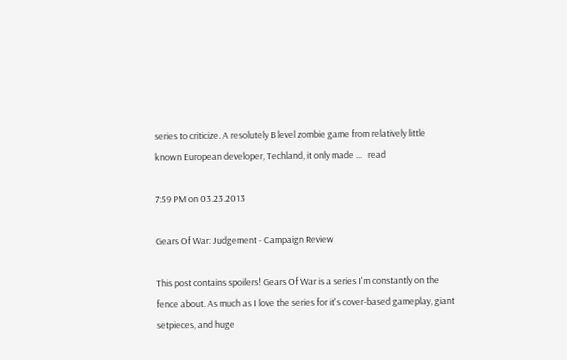series to criticize. A resolutely B level zombie game from relatively little known European developer, Techland, it only made ...   read

7:59 PM on 03.23.2013

Gears Of War: Judgement - Campaign Review

This post contains spoilers! Gears Of War is a series I'm constantly on the fence about. As much as I love the series for it's cover-based gameplay, giant setpieces, and huge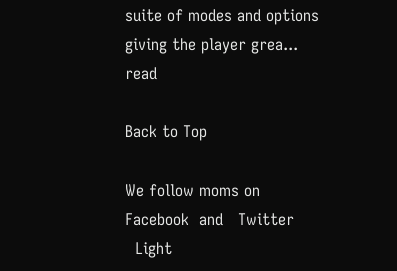suite of modes and options giving the player grea...   read

Back to Top

We follow moms on   Facebook  and   Twitter
  Light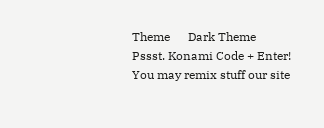Theme      Dark Theme
Pssst. Konami Code + Enter!
You may remix stuff our site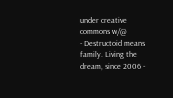under creative commons w/@
- Destructoid means family. Living the dream, since 2006 -